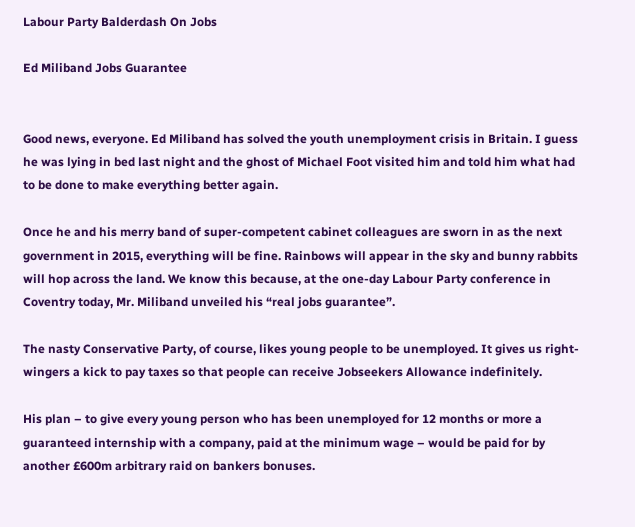Labour Party Balderdash On Jobs

Ed Miliband Jobs Guarantee


Good news, everyone. Ed Miliband has solved the youth unemployment crisis in Britain. I guess he was lying in bed last night and the ghost of Michael Foot visited him and told him what had to be done to make everything better again.

Once he and his merry band of super-competent cabinet colleagues are sworn in as the next government in 2015, everything will be fine. Rainbows will appear in the sky and bunny rabbits will hop across the land. We know this because, at the one-day Labour Party conference in Coventry today, Mr. Miliband unveiled his “real jobs guarantee”.

The nasty Conservative Party, of course, likes young people to be unemployed. It gives us right-wingers a kick to pay taxes so that people can receive Jobseekers Allowance indefinitely.

His plan – to give every young person who has been unemployed for 12 months or more a guaranteed internship with a company, paid at the minimum wage – would be paid for by another £600m arbitrary raid on bankers bonuses.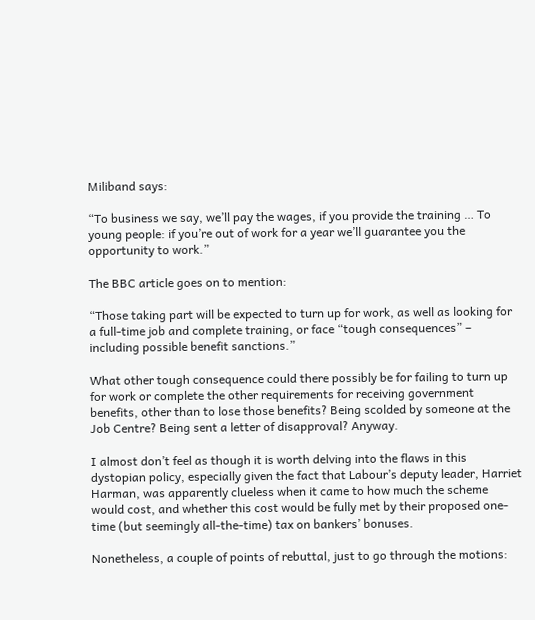Miliband says:

“To business we say, we’ll pay the wages, if you provide the training … To young people: if you’re out of work for a year we’ll guarantee you the opportunity to work.”

The BBC article goes on to mention:

“Those taking part will be expected to turn up for work, as well as looking for a full-time job and complete training, or face “tough consequences” – including possible benefit sanctions.”

What other tough consequence could there possibly be for failing to turn up for work or complete the other requirements for receiving government benefits, other than to lose those benefits? Being scolded by someone at the Job Centre? Being sent a letter of disapproval? Anyway.

I almost don’t feel as though it is worth delving into the flaws in this dystopian policy, especially given the fact that Labour’s deputy leader, Harriet Harman, was apparently clueless when it came to how much the scheme would cost, and whether this cost would be fully met by their proposed one-time (but seemingly all-the-time) tax on bankers’ bonuses.

Nonetheless, a couple of points of rebuttal, just to go through the motions: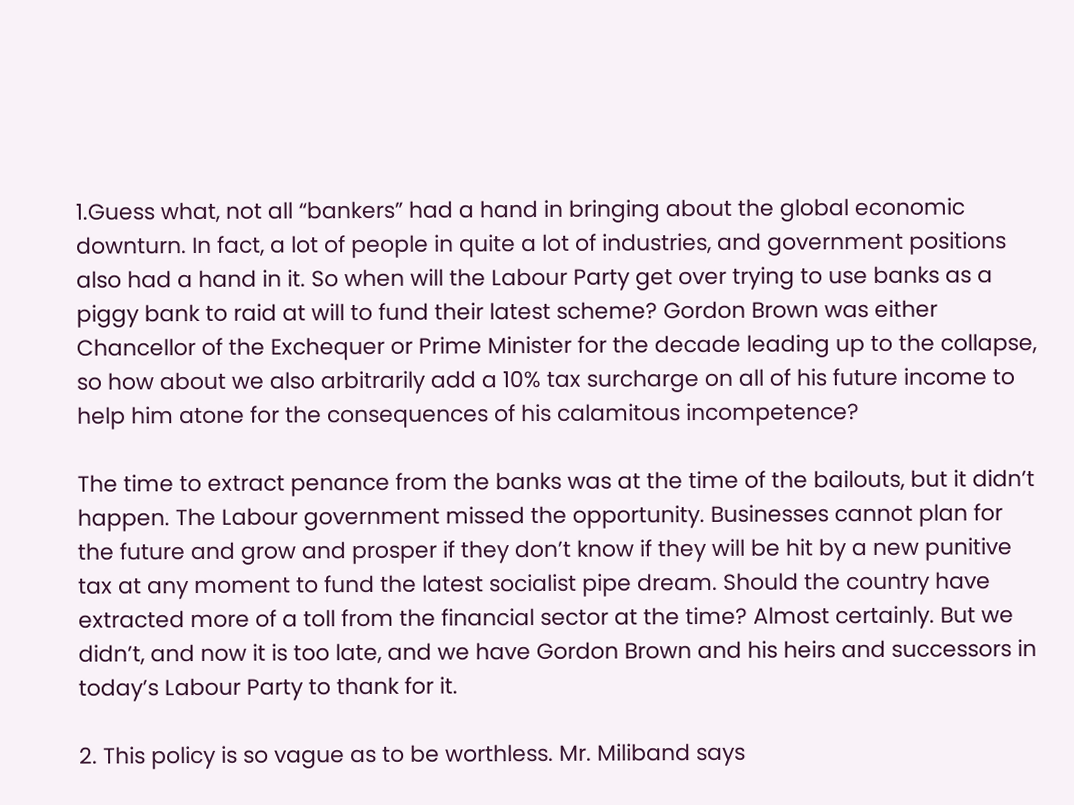1.Guess what, not all “bankers” had a hand in bringing about the global economic downturn. In fact, a lot of people in quite a lot of industries, and government positions also had a hand in it. So when will the Labour Party get over trying to use banks as a piggy bank to raid at will to fund their latest scheme? Gordon Brown was either Chancellor of the Exchequer or Prime Minister for the decade leading up to the collapse, so how about we also arbitrarily add a 10% tax surcharge on all of his future income to help him atone for the consequences of his calamitous incompetence?

The time to extract penance from the banks was at the time of the bailouts, but it didn’t happen. The Labour government missed the opportunity. Businesses cannot plan for the future and grow and prosper if they don’t know if they will be hit by a new punitive tax at any moment to fund the latest socialist pipe dream. Should the country have extracted more of a toll from the financial sector at the time? Almost certainly. But we didn’t, and now it is too late, and we have Gordon Brown and his heirs and successors in today’s Labour Party to thank for it.

2. This policy is so vague as to be worthless. Mr. Miliband says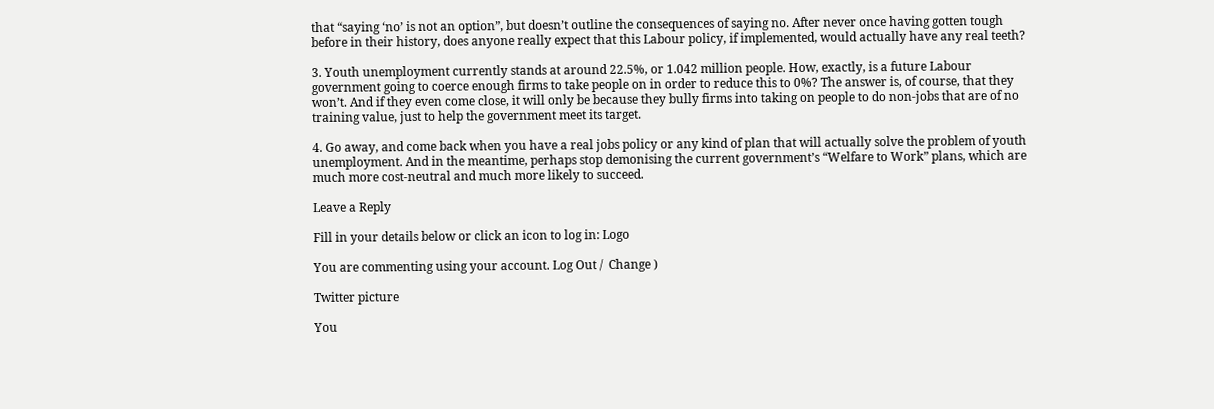that “saying ‘no’ is not an option”, but doesn’t outline the consequences of saying no. After never once having gotten tough before in their history, does anyone really expect that this Labour policy, if implemented, would actually have any real teeth?

3. Youth unemployment currently stands at around 22.5%, or 1.042 million people. How, exactly, is a future Labour government going to coerce enough firms to take people on in order to reduce this to 0%? The answer is, of course, that they won’t. And if they even come close, it will only be because they bully firms into taking on people to do non-jobs that are of no training value, just to help the government meet its target.

4. Go away, and come back when you have a real jobs policy or any kind of plan that will actually solve the problem of youth unemployment. And in the meantime, perhaps stop demonising the current government’s “Welfare to Work” plans, which are much more cost-neutral and much more likely to succeed.

Leave a Reply

Fill in your details below or click an icon to log in: Logo

You are commenting using your account. Log Out /  Change )

Twitter picture

You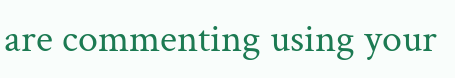are commenting using your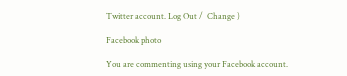Twitter account. Log Out /  Change )

Facebook photo

You are commenting using your Facebook account.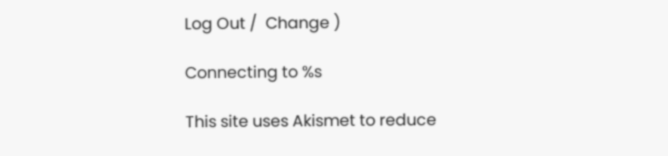Log Out /  Change )

Connecting to %s

This site uses Akismet to reduce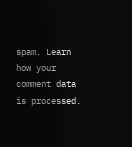spam. Learn how your comment data is processed.